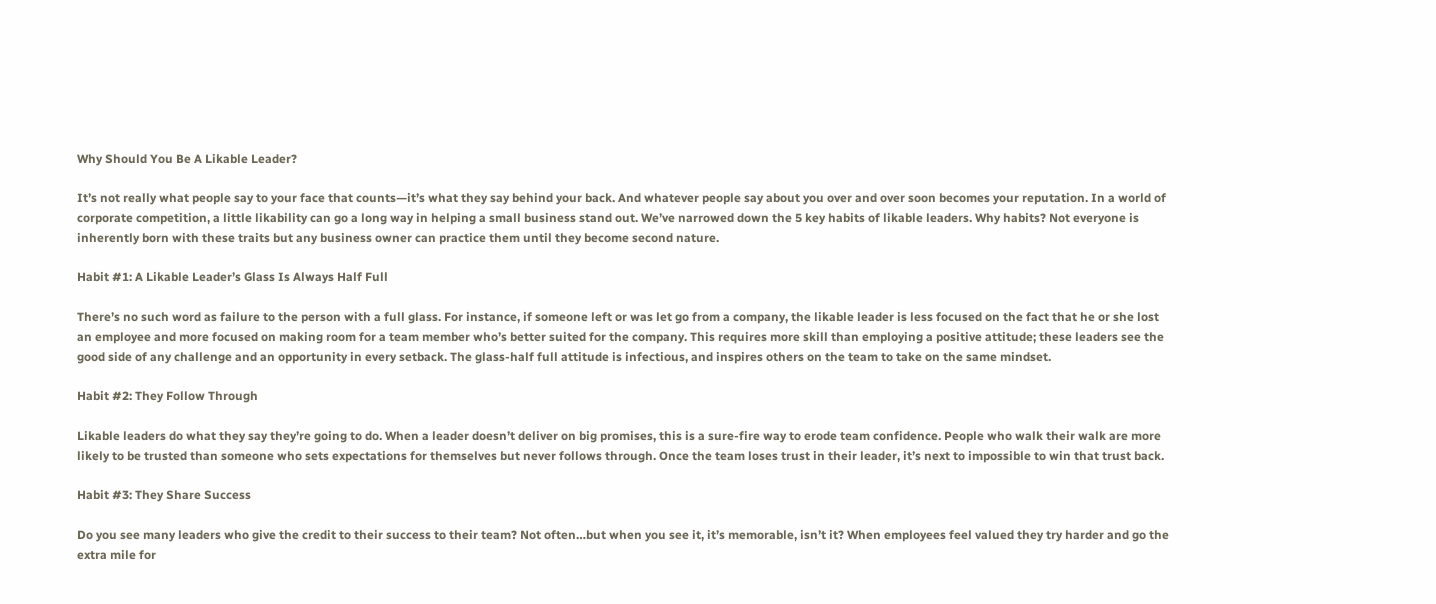Why Should You Be A Likable Leader?

It’s not really what people say to your face that counts—it’s what they say behind your back. And whatever people say about you over and over soon becomes your reputation. In a world of corporate competition, a little likability can go a long way in helping a small business stand out. We’ve narrowed down the 5 key habits of likable leaders. Why habits? Not everyone is inherently born with these traits but any business owner can practice them until they become second nature.

Habit #1: A Likable Leader’s Glass Is Always Half Full

There’s no such word as failure to the person with a full glass. For instance, if someone left or was let go from a company, the likable leader is less focused on the fact that he or she lost an employee and more focused on making room for a team member who’s better suited for the company. This requires more skill than employing a positive attitude; these leaders see the good side of any challenge and an opportunity in every setback. The glass-half full attitude is infectious, and inspires others on the team to take on the same mindset.

Habit #2: They Follow Through

Likable leaders do what they say they’re going to do. When a leader doesn’t deliver on big promises, this is a sure-fire way to erode team confidence. People who walk their walk are more likely to be trusted than someone who sets expectations for themselves but never follows through. Once the team loses trust in their leader, it’s next to impossible to win that trust back.

Habit #3: They Share Success

Do you see many leaders who give the credit to their success to their team? Not often…but when you see it, it’s memorable, isn’t it? When employees feel valued they try harder and go the extra mile for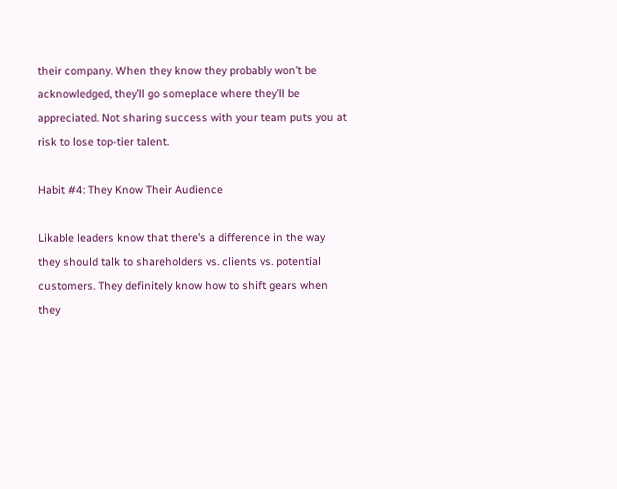their company. When they know they probably won’t be acknowledged, they’ll go someplace where they’ll be appreciated. Not sharing success with your team puts you at risk to lose top-tier talent.

Habit #4: They Know Their Audience

Likable leaders know that there’s a difference in the way they should talk to shareholders vs. clients vs. potential customers. They definitely know how to shift gears when they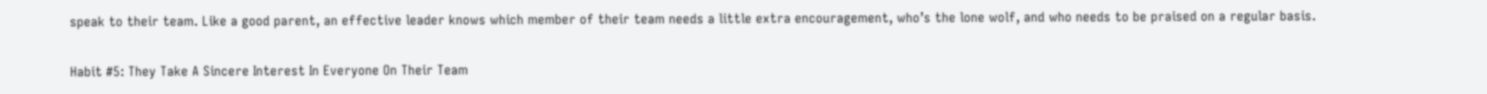speak to their team. Like a good parent, an effective leader knows which member of their team needs a little extra encouragement, who’s the lone wolf, and who needs to be praised on a regular basis.

Habit #5: They Take A Sincere Interest In Everyone On Their Team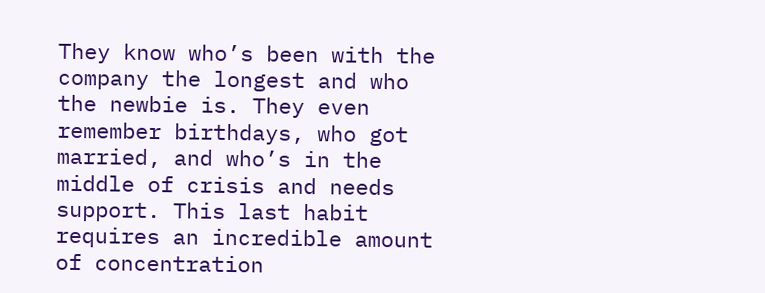They know who’s been with the company the longest and who the newbie is. They even remember birthdays, who got married, and who’s in the middle of crisis and needs support. This last habit requires an incredible amount of concentration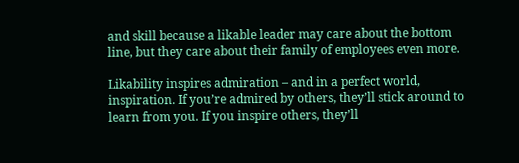and skill because a likable leader may care about the bottom line, but they care about their family of employees even more.

Likability inspires admiration – and in a perfect world, inspiration. If you’re admired by others, they’ll stick around to learn from you. If you inspire others, they’ll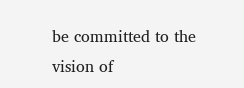be committed to the vision of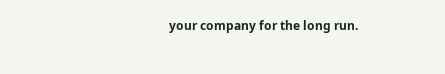your company for the long run.